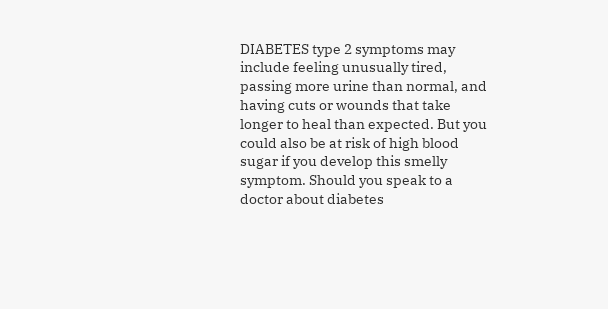DIABETES type 2 symptoms may include feeling unusually tired, passing more urine than normal, and having cuts or wounds that take longer to heal than expected. But you could also be at risk of high blood sugar if you develop this smelly symptom. Should you speak to a doctor about diabetes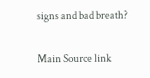signs and bad breath?

Main Source link